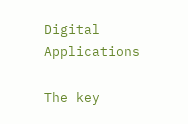Digital Applications

The key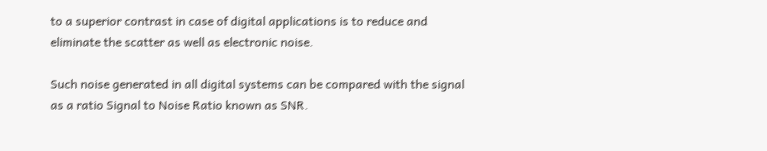to a superior contrast in case of digital applications is to reduce and eliminate the scatter as well as electronic noise.

Such noise generated in all digital systems can be compared with the signal as a ratio Signal to Noise Ratio known as SNR.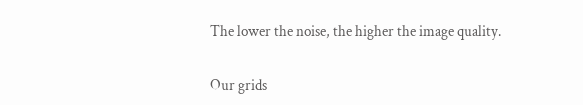The lower the noise, the higher the image quality.

Our grids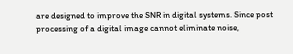are designed to improve the SNR in digital systems. Since post processing of a digital image cannot eliminate noise,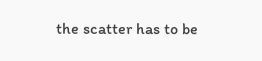the scatter has to be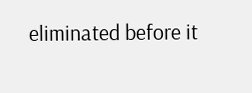eliminated before it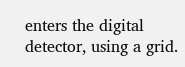enters the digital detector, using a grid.